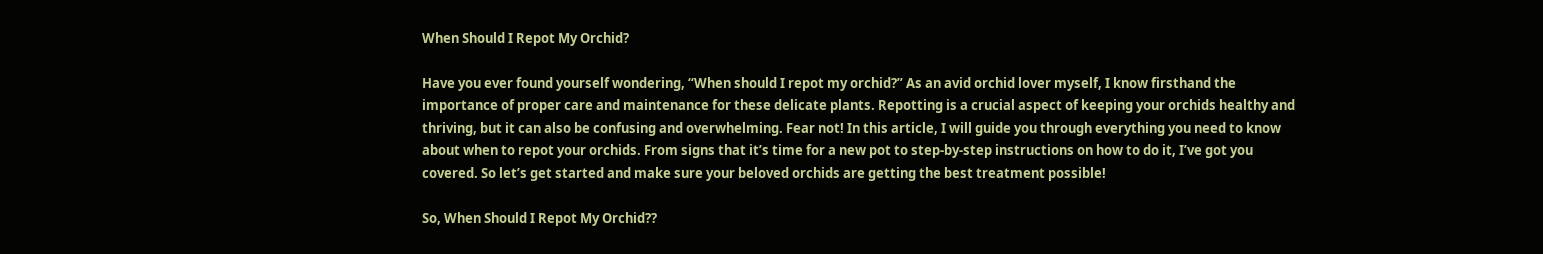When Should I Repot My Orchid?

Have you ever found yourself wondering, “When should I repot my orchid?” As an avid orchid lover myself, I know firsthand the importance of proper care and maintenance for these delicate plants. Repotting is a crucial aspect of keeping your orchids healthy and thriving, but it can also be confusing and overwhelming. Fear not! In this article, I will guide you through everything you need to know about when to repot your orchids. From signs that it’s time for a new pot to step-by-step instructions on how to do it, I’ve got you covered. So let’s get started and make sure your beloved orchids are getting the best treatment possible!

So, When Should I Repot My Orchid??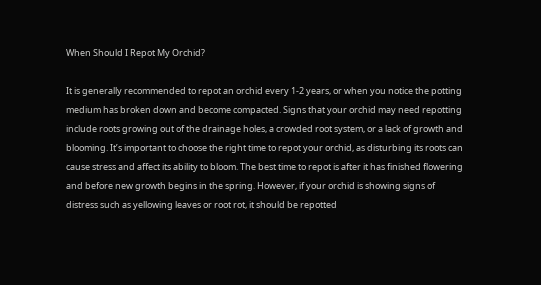When Should I Repot My Orchid?

It is generally recommended to repot an orchid every 1-2 years, or when you notice the potting medium has broken down and become compacted. Signs that your orchid may need repotting include roots growing out of the drainage holes, a crowded root system, or a lack of growth and blooming. It’s important to choose the right time to repot your orchid, as disturbing its roots can cause stress and affect its ability to bloom. The best time to repot is after it has finished flowering and before new growth begins in the spring. However, if your orchid is showing signs of distress such as yellowing leaves or root rot, it should be repotted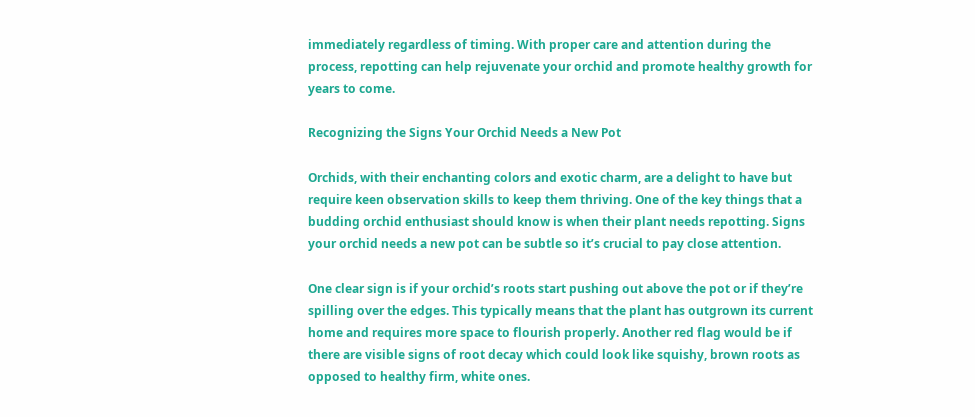immediately regardless of timing. With proper care and attention during the process, repotting can help rejuvenate your orchid and promote healthy growth for years to come.

Recognizing the Signs Your Orchid Needs a New Pot

Orchids, with their enchanting colors and exotic charm, are a delight to have but require keen observation skills to keep them thriving. One of the key things that a budding orchid enthusiast should know is when their plant needs repotting. Signs your orchid needs a new pot can be subtle so it’s crucial to pay close attention.

One clear sign is if your orchid’s roots start pushing out above the pot or if they’re spilling over the edges. This typically means that the plant has outgrown its current home and requires more space to flourish properly. Another red flag would be if there are visible signs of root decay which could look like squishy, brown roots as opposed to healthy firm, white ones.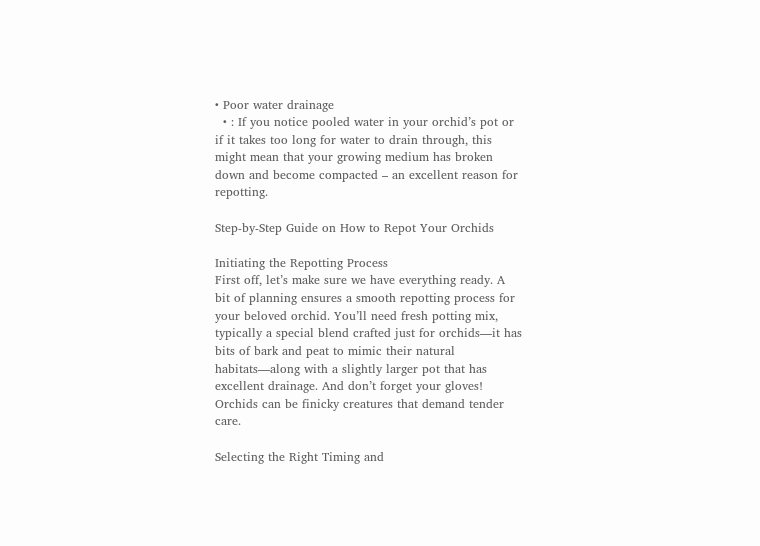• Poor water drainage
  • : If you notice pooled water in your orchid’s pot or if it takes too long for water to drain through, this might mean that your growing medium has broken down and become compacted – an excellent reason for repotting.

Step-by-Step Guide on How to Repot Your Orchids

Initiating the Repotting Process
First off, let’s make sure we have everything ready. A bit of planning ensures a smooth repotting process for your beloved orchid. You’ll need fresh potting mix, typically a special blend crafted just for orchids—it has bits of bark and peat to mimic their natural habitats—along with a slightly larger pot that has excellent drainage. And don’t forget your gloves! Orchids can be finicky creatures that demand tender care.

Selecting the Right Timing and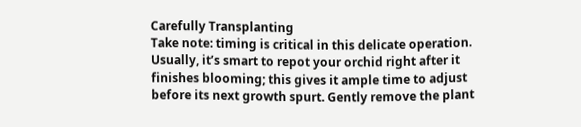Carefully Transplanting
Take note: timing is critical in this delicate operation. Usually, it’s smart to repot your orchid right after it finishes blooming; this gives it ample time to adjust before its next growth spurt. Gently remove the plant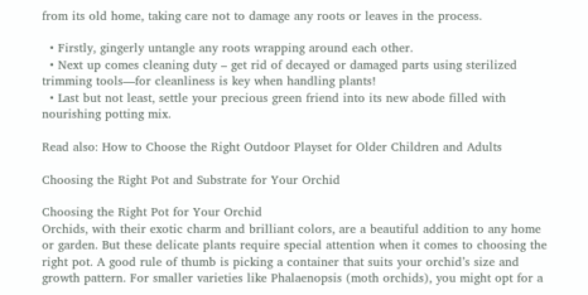from its old home, taking care not to damage any roots or leaves in the process.

  • Firstly, gingerly untangle any roots wrapping around each other.
  • Next up comes cleaning duty – get rid of decayed or damaged parts using sterilized trimming tools—for cleanliness is key when handling plants!
  • Last but not least, settle your precious green friend into its new abode filled with nourishing potting mix.

Read also: How to Choose the Right Outdoor Playset for Older Children and Adults

Choosing the Right Pot and Substrate for Your Orchid

Choosing the Right Pot for Your Orchid
Orchids, with their exotic charm and brilliant colors, are a beautiful addition to any home or garden. But these delicate plants require special attention when it comes to choosing the right pot. A good rule of thumb is picking a container that suits your orchid’s size and growth pattern. For smaller varieties like Phalaenopsis (moth orchids), you might opt for a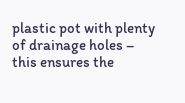plastic pot with plenty of drainage holes – this ensures the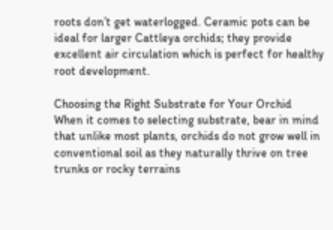roots don’t get waterlogged. Ceramic pots can be ideal for larger Cattleya orchids; they provide excellent air circulation which is perfect for healthy root development.

Choosing the Right Substrate for Your Orchid
When it comes to selecting substrate, bear in mind that unlike most plants, orchids do not grow well in conventional soil as they naturally thrive on tree trunks or rocky terrains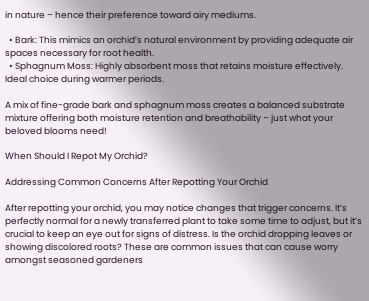in nature – hence their preference toward airy mediums.

  • Bark: This mimics an orchid’s natural environment by providing adequate air spaces necessary for root health.
  • Sphagnum Moss: Highly absorbent moss that retains moisture effectively. Ideal choice during warmer periods.

A mix of fine-grade bark and sphagnum moss creates a balanced substrate mixture offering both moisture retention and breathability – just what your beloved blooms need!

When Should I Repot My Orchid?

Addressing Common Concerns After Repotting Your Orchid

After repotting your orchid, you may notice changes that trigger concerns. It’s perfectly normal for a newly transferred plant to take some time to adjust, but it’s crucial to keep an eye out for signs of distress. Is the orchid dropping leaves or showing discolored roots? These are common issues that can cause worry amongst seasoned gardeners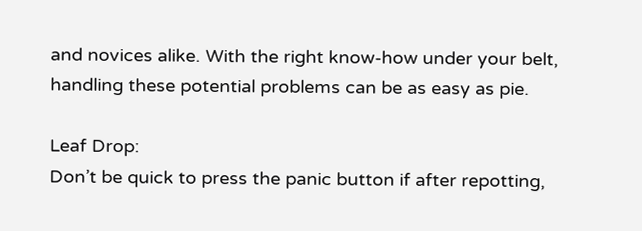and novices alike. With the right know-how under your belt, handling these potential problems can be as easy as pie.

Leaf Drop:
Don’t be quick to press the panic button if after repotting,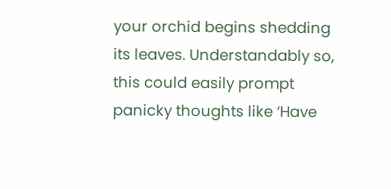your orchid begins shedding its leaves. Understandably so, this could easily prompt panicky thoughts like ‘Have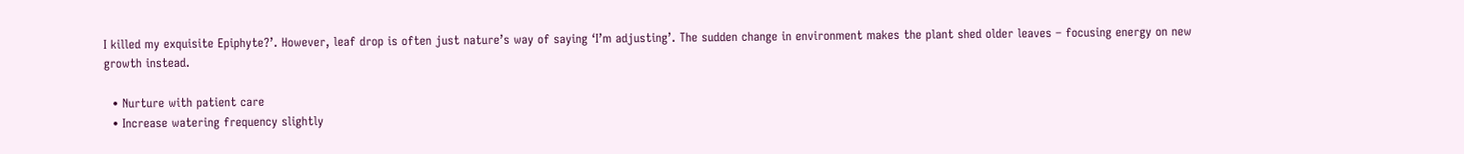I killed my exquisite Epiphyte?’. However, leaf drop is often just nature’s way of saying ‘I’m adjusting’. The sudden change in environment makes the plant shed older leaves – focusing energy on new growth instead.

  • Nurture with patient care
  • Increase watering frequency slightly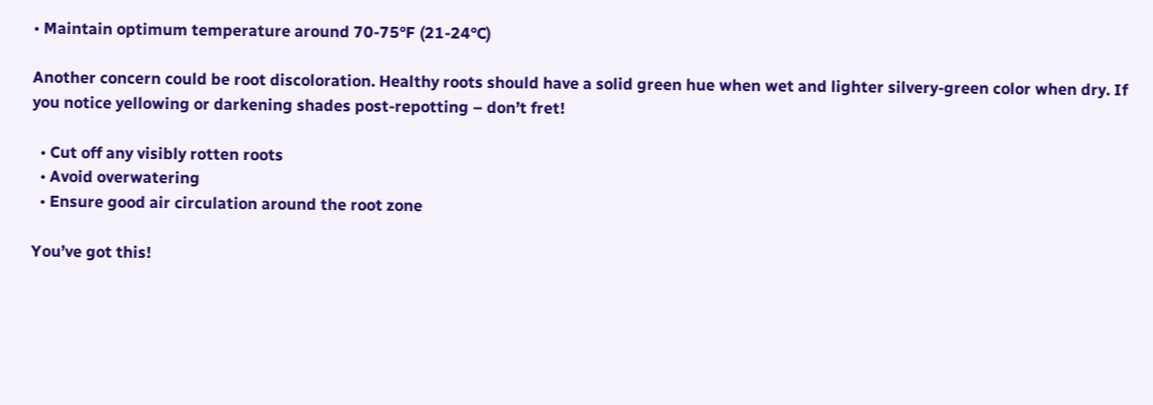• Maintain optimum temperature around 70-75°F (21-24°C)

Another concern could be root discoloration. Healthy roots should have a solid green hue when wet and lighter silvery-green color when dry. If you notice yellowing or darkening shades post-repotting – don’t fret!

  • Cut off any visibly rotten roots
  • Avoid overwatering
  • Ensure good air circulation around the root zone

You’ve got this!